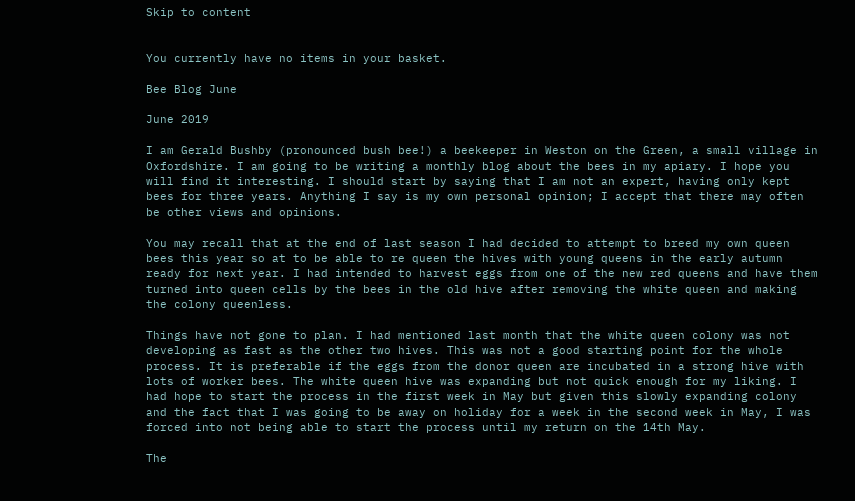Skip to content


You currently have no items in your basket.

Bee Blog June

June 2019

I am Gerald Bushby (pronounced bush bee!) a beekeeper in Weston on the Green, a small village in Oxfordshire. I am going to be writing a monthly blog about the bees in my apiary. I hope you will find it interesting. I should start by saying that I am not an expert, having only kept bees for three years. Anything I say is my own personal opinion; I accept that there may often be other views and opinions.

You may recall that at the end of last season I had decided to attempt to breed my own queen bees this year so at to be able to re queen the hives with young queens in the early autumn ready for next year. I had intended to harvest eggs from one of the new red queens and have them turned into queen cells by the bees in the old hive after removing the white queen and making the colony queenless.

Things have not gone to plan. I had mentioned last month that the white queen colony was not developing as fast as the other two hives. This was not a good starting point for the whole process. It is preferable if the eggs from the donor queen are incubated in a strong hive with lots of worker bees. The white queen hive was expanding but not quick enough for my liking. I had hope to start the process in the first week in May but given this slowly expanding colony and the fact that I was going to be away on holiday for a week in the second week in May, I was forced into not being able to start the process until my return on the 14th May.

The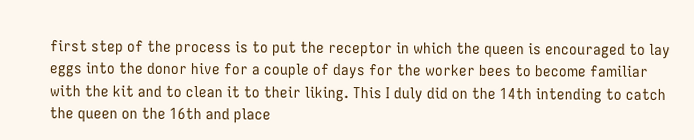first step of the process is to put the receptor in which the queen is encouraged to lay eggs into the donor hive for a couple of days for the worker bees to become familiar with the kit and to clean it to their liking. This I duly did on the 14th intending to catch the queen on the 16th and place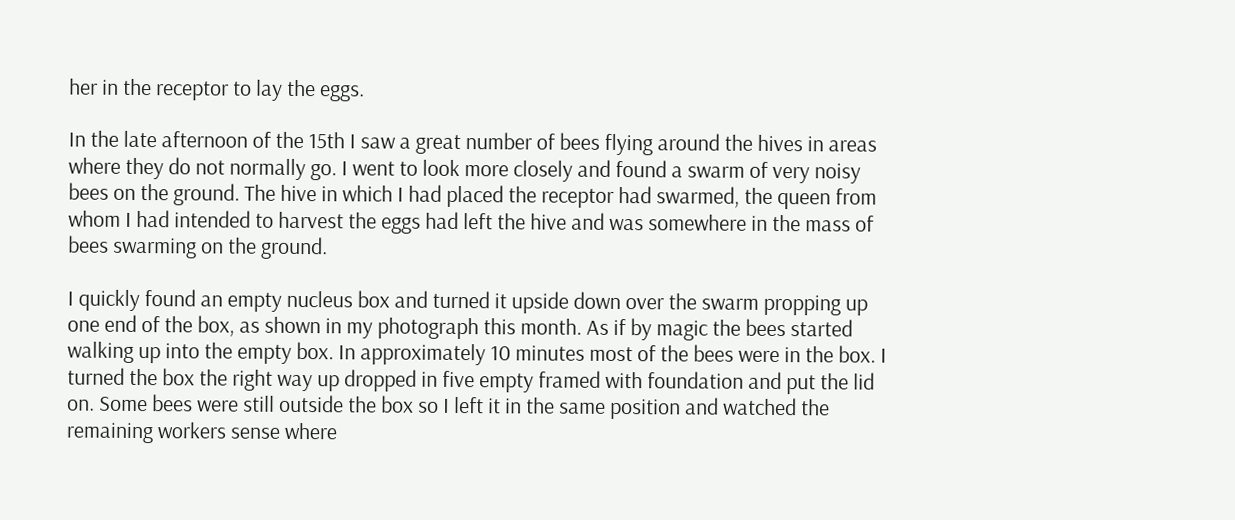her in the receptor to lay the eggs.

In the late afternoon of the 15th I saw a great number of bees flying around the hives in areas where they do not normally go. I went to look more closely and found a swarm of very noisy bees on the ground. The hive in which I had placed the receptor had swarmed, the queen from whom I had intended to harvest the eggs had left the hive and was somewhere in the mass of bees swarming on the ground.

I quickly found an empty nucleus box and turned it upside down over the swarm propping up one end of the box, as shown in my photograph this month. As if by magic the bees started walking up into the empty box. In approximately 10 minutes most of the bees were in the box. I turned the box the right way up dropped in five empty framed with foundation and put the lid on. Some bees were still outside the box so I left it in the same position and watched the remaining workers sense where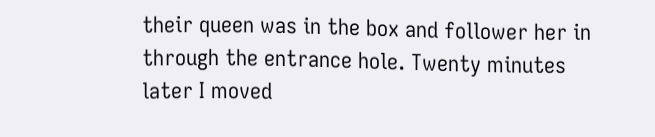their queen was in the box and follower her in through the entrance hole. Twenty minutes later I moved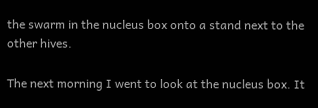the swarm in the nucleus box onto a stand next to the other hives.

The next morning I went to look at the nucleus box. It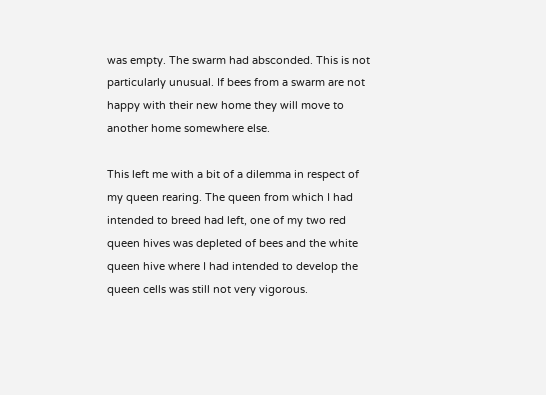was empty. The swarm had absconded. This is not particularly unusual. If bees from a swarm are not happy with their new home they will move to another home somewhere else.

This left me with a bit of a dilemma in respect of my queen rearing. The queen from which I had intended to breed had left, one of my two red queen hives was depleted of bees and the white queen hive where I had intended to develop the queen cells was still not very vigorous.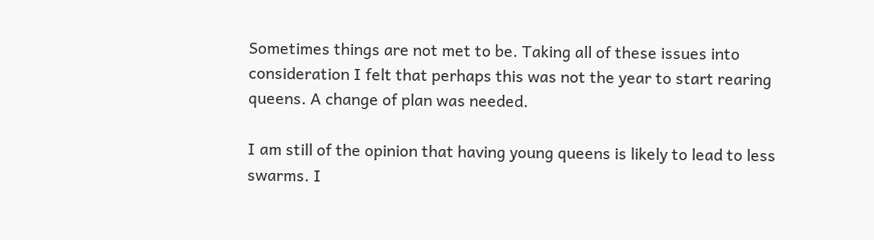Sometimes things are not met to be. Taking all of these issues into consideration I felt that perhaps this was not the year to start rearing queens. A change of plan was needed.

I am still of the opinion that having young queens is likely to lead to less swarms. I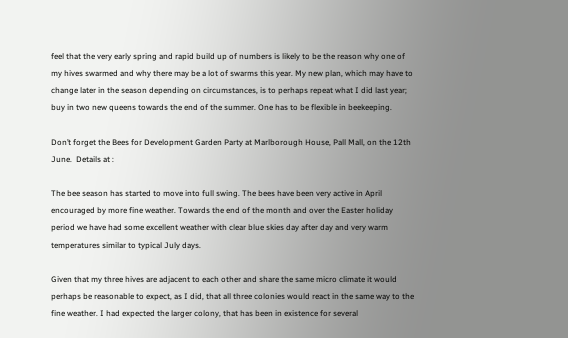feel that the very early spring and rapid build up of numbers is likely to be the reason why one of my hives swarmed and why there may be a lot of swarms this year. My new plan, which may have to change later in the season depending on circumstances, is to perhaps repeat what I did last year; buy in two new queens towards the end of the summer. One has to be flexible in beekeeping.

Don’t forget the Bees for Development Garden Party at Marlborough House, Pall Mall, on the 12th June.  Details at :

The bee season has started to move into full swing. The bees have been very active in April encouraged by more fine weather. Towards the end of the month and over the Easter holiday period we have had some excellent weather with clear blue skies day after day and very warm temperatures similar to typical July days.

Given that my three hives are adjacent to each other and share the same micro climate it would perhaps be reasonable to expect, as I did, that all three colonies would react in the same way to the fine weather. I had expected the larger colony, that has been in existence for several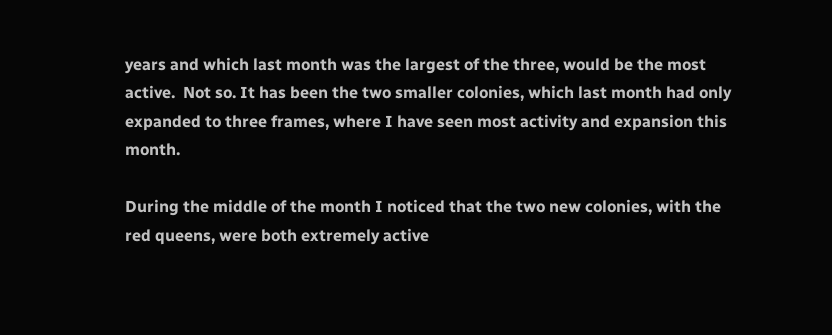years and which last month was the largest of the three, would be the most active.  Not so. It has been the two smaller colonies, which last month had only expanded to three frames, where I have seen most activity and expansion this month.

During the middle of the month I noticed that the two new colonies, with the red queens, were both extremely active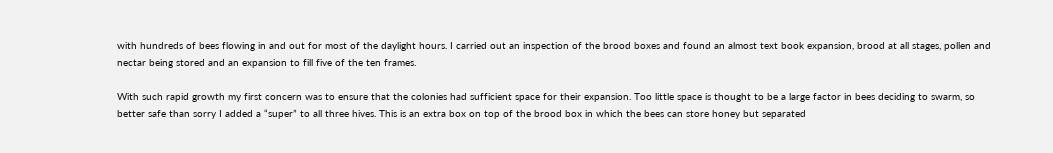with hundreds of bees flowing in and out for most of the daylight hours. I carried out an inspection of the brood boxes and found an almost text book expansion, brood at all stages, pollen and nectar being stored and an expansion to fill five of the ten frames.

With such rapid growth my first concern was to ensure that the colonies had sufficient space for their expansion. Too little space is thought to be a large factor in bees deciding to swarm, so better safe than sorry I added a “super” to all three hives. This is an extra box on top of the brood box in which the bees can store honey but separated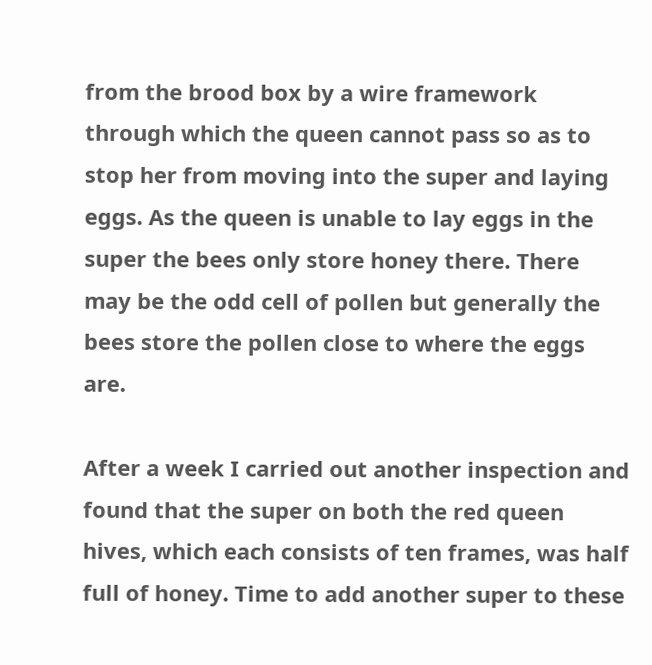from the brood box by a wire framework through which the queen cannot pass so as to stop her from moving into the super and laying eggs. As the queen is unable to lay eggs in the super the bees only store honey there. There may be the odd cell of pollen but generally the bees store the pollen close to where the eggs are.

After a week I carried out another inspection and found that the super on both the red queen hives, which each consists of ten frames, was half full of honey. Time to add another super to these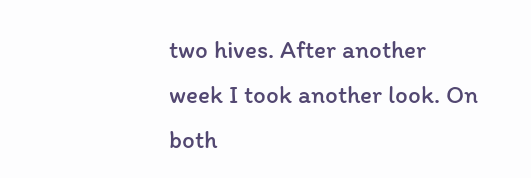two hives. After another week I took another look. On both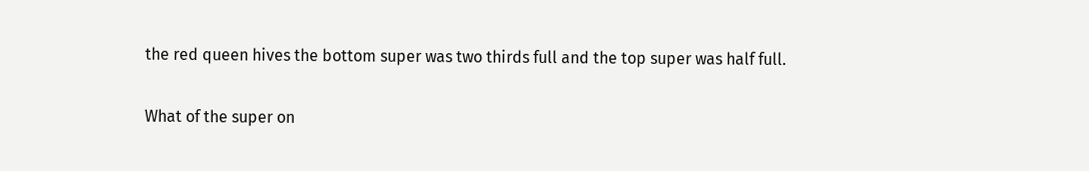the red queen hives the bottom super was two thirds full and the top super was half full.

What of the super on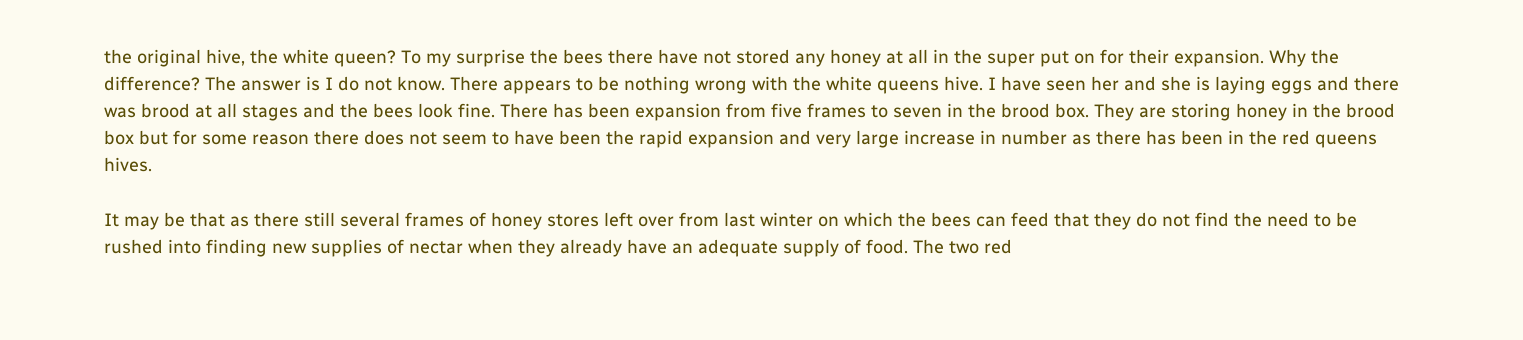the original hive, the white queen? To my surprise the bees there have not stored any honey at all in the super put on for their expansion. Why the difference? The answer is I do not know. There appears to be nothing wrong with the white queens hive. I have seen her and she is laying eggs and there was brood at all stages and the bees look fine. There has been expansion from five frames to seven in the brood box. They are storing honey in the brood box but for some reason there does not seem to have been the rapid expansion and very large increase in number as there has been in the red queens hives.

It may be that as there still several frames of honey stores left over from last winter on which the bees can feed that they do not find the need to be rushed into finding new supplies of nectar when they already have an adequate supply of food. The two red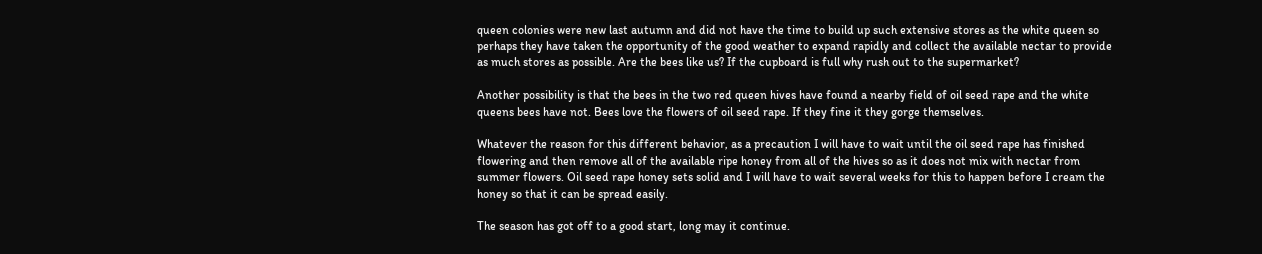queen colonies were new last autumn and did not have the time to build up such extensive stores as the white queen so perhaps they have taken the opportunity of the good weather to expand rapidly and collect the available nectar to provide as much stores as possible. Are the bees like us? If the cupboard is full why rush out to the supermarket?

Another possibility is that the bees in the two red queen hives have found a nearby field of oil seed rape and the white queens bees have not. Bees love the flowers of oil seed rape. If they fine it they gorge themselves.

Whatever the reason for this different behavior, as a precaution I will have to wait until the oil seed rape has finished flowering and then remove all of the available ripe honey from all of the hives so as it does not mix with nectar from summer flowers. Oil seed rape honey sets solid and I will have to wait several weeks for this to happen before I cream the honey so that it can be spread easily.

The season has got off to a good start, long may it continue.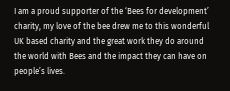I am a proud supporter of the ‘Bees for development’ charity, my love of the bee drew me to this wonderful UK based charity and the great work they do around the world with Bees and the impact they can have on people’s lives.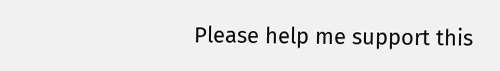Please help me support this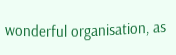wonderful organisation, as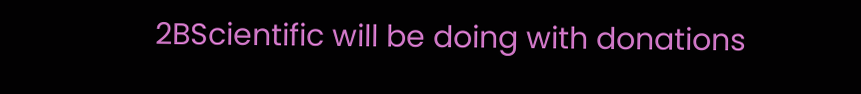2BScientific will be doing with donations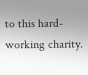to this hard-working charity.